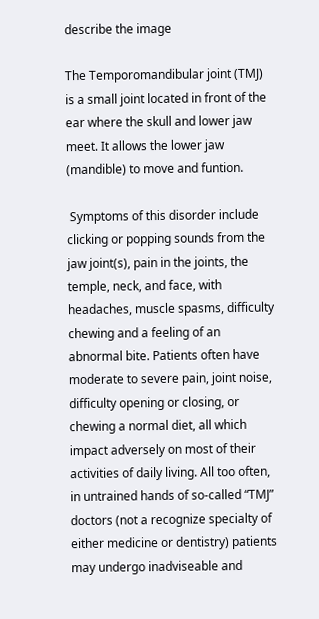describe the image

The Temporomandibular joint (TMJ) is a small joint located in front of the ear where the skull and lower jaw meet. It allows the lower jaw (mandible) to move and funtion.

 Symptoms of this disorder include clicking or popping sounds from the jaw joint(s), pain in the joints, the temple, neck, and face, with headaches, muscle spasms, difficulty chewing and a feeling of an abnormal bite. Patients often have moderate to severe pain, joint noise, difficulty opening or closing, or chewing a normal diet, all which impact adversely on most of their activities of daily living. All too often, in untrained hands of so-called “TMJ” doctors (not a recognize specialty of either medicine or dentistry) patients may undergo inadviseable and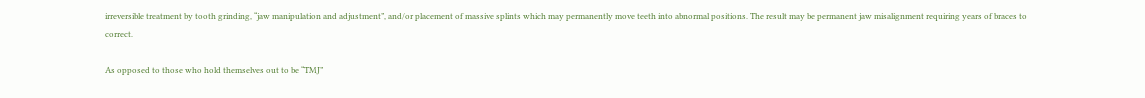irreversible treatment by tooth grinding, “jaw manipulation and adjustment”, and/or placement of massive splints which may permanently move teeth into abnormal positions. The result may be permanent jaw misalignment requiring years of braces to correct.

As opposed to those who hold themselves out to be “TMJ”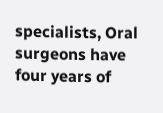specialists, Oral surgeons have four years of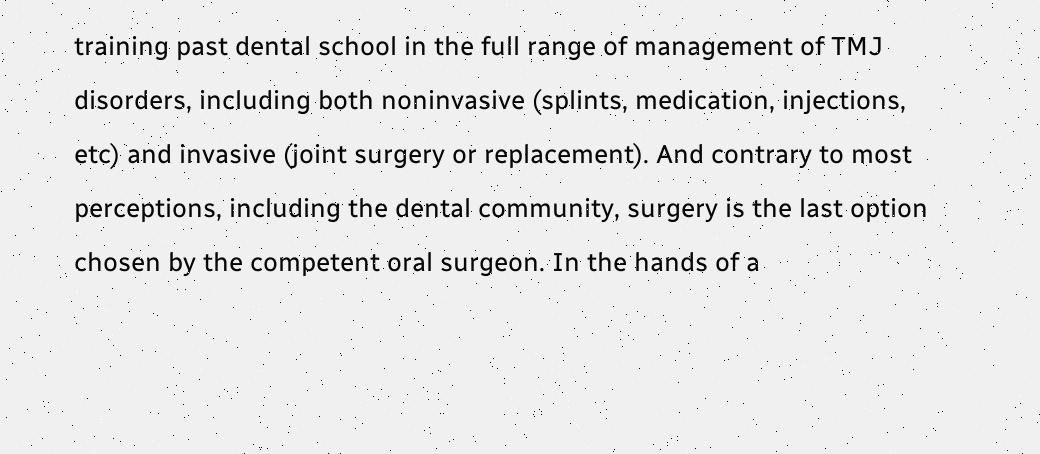training past dental school in the full range of management of TMJ disorders, including both noninvasive (splints, medication, injections, etc) and invasive (joint surgery or replacement). And contrary to most perceptions, including the dental community, surgery is the last option chosen by the competent oral surgeon. In the hands of a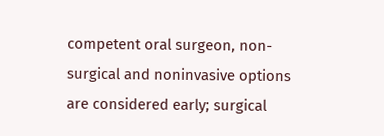competent oral surgeon, non-surgical and noninvasive options are considered early; surgical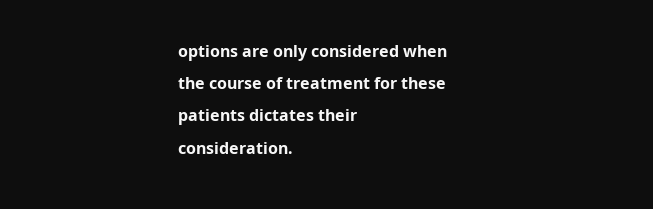options are only considered when the course of treatment for these patients dictates their consideration.